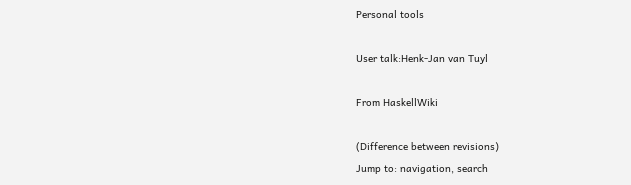Personal tools

User talk:Henk-Jan van Tuyl

From HaskellWiki

(Difference between revisions)
Jump to: navigation, search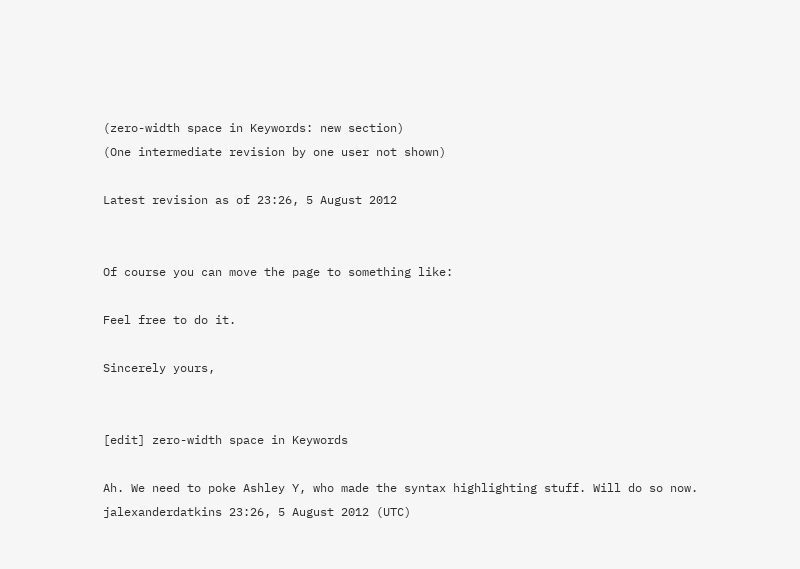(zero-width space in Keywords: new section)
(One intermediate revision by one user not shown)

Latest revision as of 23:26, 5 August 2012


Of course you can move the page to something like:

Feel free to do it.

Sincerely yours,


[edit] zero-width space in Keywords

Ah. We need to poke Ashley Y, who made the syntax highlighting stuff. Will do so now. jalexanderdatkins 23:26, 5 August 2012 (UTC)